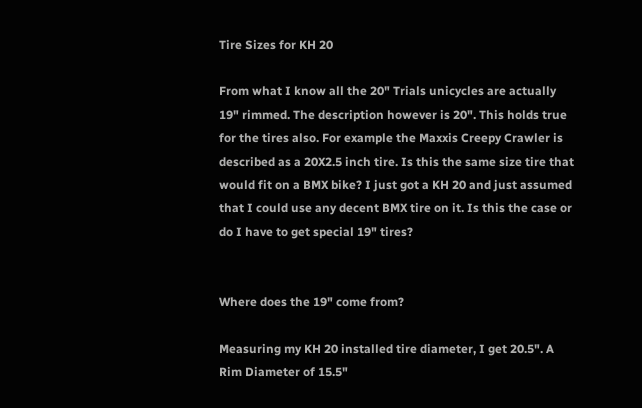Tire Sizes for KH 20

From what I know all the 20" Trials unicycles are actually 19" rimmed. The description however is 20". This holds true for the tires also. For example the Maxxis Creepy Crawler is described as a 20X2.5 inch tire. Is this the same size tire that would fit on a BMX bike? I just got a KH 20 and just assumed that I could use any decent BMX tire on it. Is this the case or do I have to get special 19" tires?


Where does the 19" come from?

Measuring my KH 20 installed tire diameter, I get 20.5". A Rim Diameter of 15.5"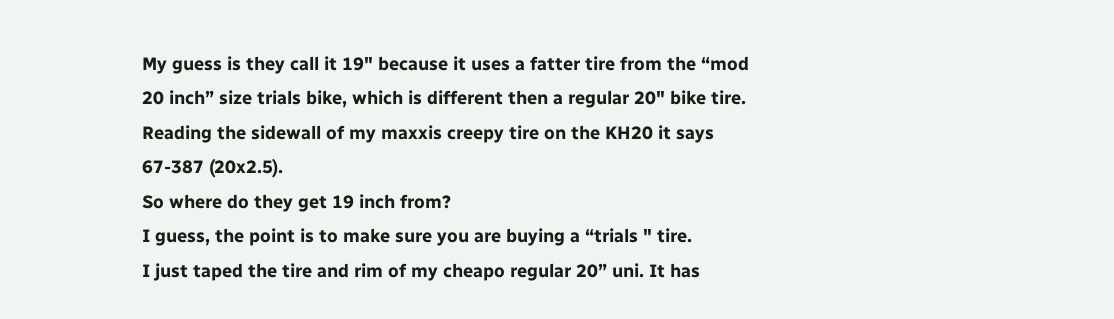My guess is they call it 19" because it uses a fatter tire from the “mod 20 inch” size trials bike, which is different then a regular 20" bike tire. Reading the sidewall of my maxxis creepy tire on the KH20 it says 67-387 (20x2.5).
So where do they get 19 inch from?
I guess, the point is to make sure you are buying a “trials " tire.
I just taped the tire and rim of my cheapo regular 20” uni. It has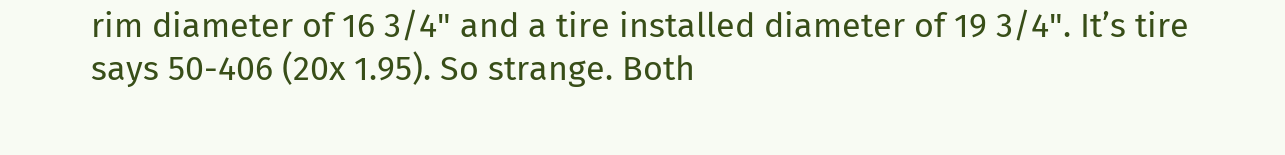rim diameter of 16 3/4" and a tire installed diameter of 19 3/4". It’s tire says 50-406 (20x 1.95). So strange. Both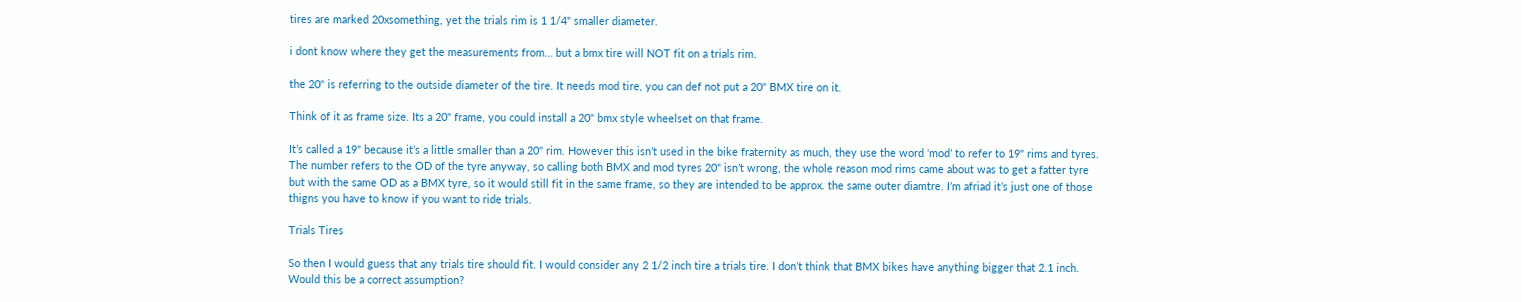tires are marked 20xsomething, yet the trials rim is 1 1/4" smaller diameter.

i dont know where they get the measurements from… but a bmx tire will NOT fit on a trials rim.

the 20" is referring to the outside diameter of the tire. It needs mod tire, you can def not put a 20" BMX tire on it.

Think of it as frame size. Its a 20" frame, you could install a 20" bmx style wheelset on that frame.

It’s called a 19" because it’s a little smaller than a 20" rim. However this isn’t used in the bike fraternity as much, they use the word ‘mod’ to refer to 19" rims and tyres. The number refers to the OD of the tyre anyway, so calling both BMX and mod tyres 20" isn’t wrong, the whole reason mod rims came about was to get a fatter tyre but with the same OD as a BMX tyre, so it would still fit in the same frame, so they are intended to be approx. the same outer diamtre. I’m afriad it’s just one of those thigns you have to know if you want to ride trials.

Trials Tires

So then I would guess that any trials tire should fit. I would consider any 2 1/2 inch tire a trials tire. I don’t think that BMX bikes have anything bigger that 2.1 inch. Would this be a correct assumption?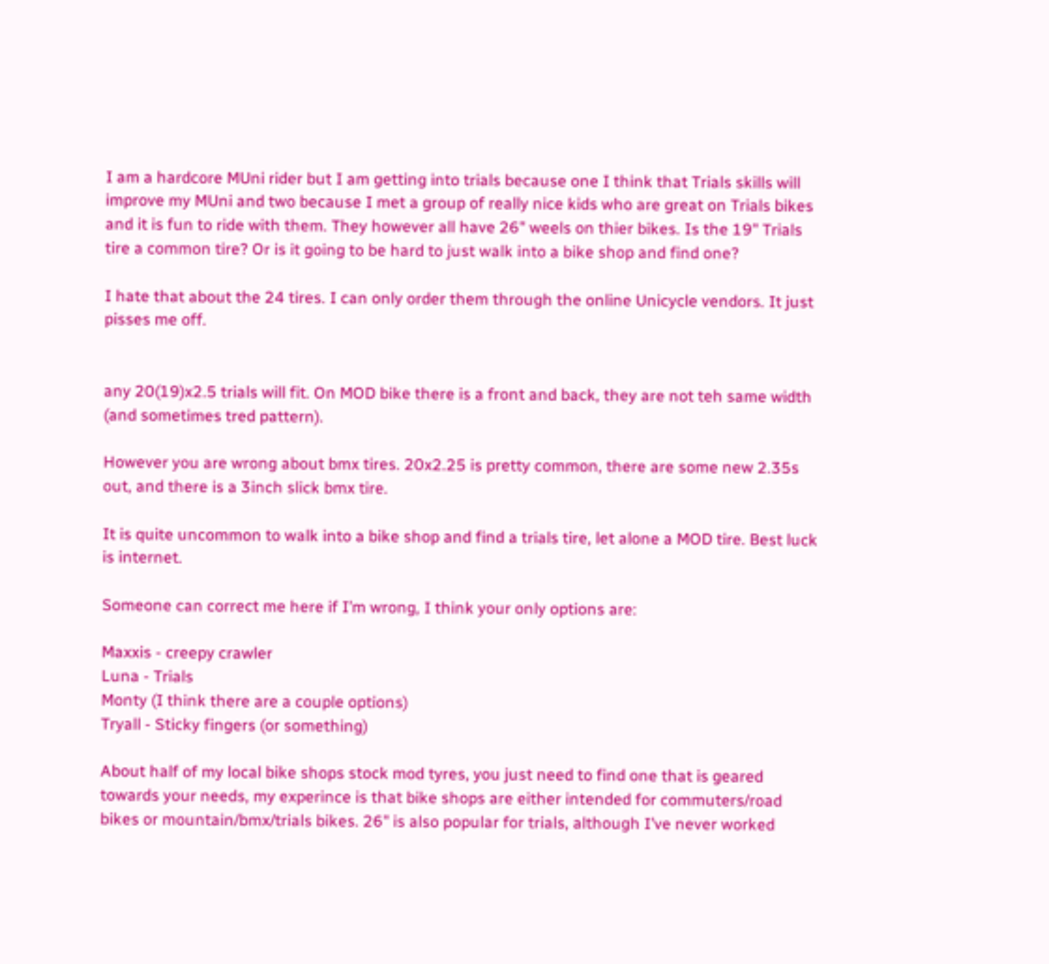I am a hardcore MUni rider but I am getting into trials because one I think that Trials skills will improve my MUni and two because I met a group of really nice kids who are great on Trials bikes and it is fun to ride with them. They however all have 26" weels on thier bikes. Is the 19" Trials tire a common tire? Or is it going to be hard to just walk into a bike shop and find one?

I hate that about the 24 tires. I can only order them through the online Unicycle vendors. It just pisses me off.


any 20(19)x2.5 trials will fit. On MOD bike there is a front and back, they are not teh same width (and sometimes tred pattern).

However you are wrong about bmx tires. 20x2.25 is pretty common, there are some new 2.35s out, and there is a 3inch slick bmx tire.

It is quite uncommon to walk into a bike shop and find a trials tire, let alone a MOD tire. Best luck is internet.

Someone can correct me here if I’m wrong, I think your only options are:

Maxxis - creepy crawler
Luna - Trials
Monty (I think there are a couple options)
Tryall - Sticky fingers (or something)

About half of my local bike shops stock mod tyres, you just need to find one that is geared towards your needs, my experince is that bike shops are either intended for commuters/road bikes or mountain/bmx/trials bikes. 26" is also popular for trials, although I’ve never worked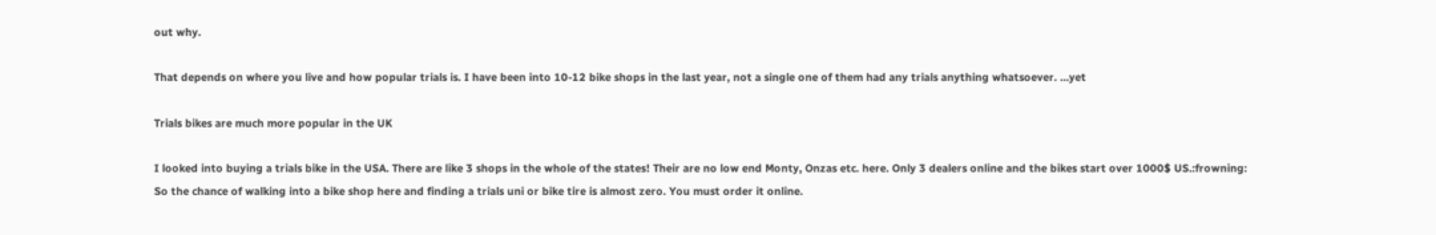out why.

That depends on where you live and how popular trials is. I have been into 10-12 bike shops in the last year, not a single one of them had any trials anything whatsoever. …yet

Trials bikes are much more popular in the UK

I looked into buying a trials bike in the USA. There are like 3 shops in the whole of the states! Their are no low end Monty, Onzas etc. here. Only 3 dealers online and the bikes start over 1000$ US.:frowning:
So the chance of walking into a bike shop here and finding a trials uni or bike tire is almost zero. You must order it online.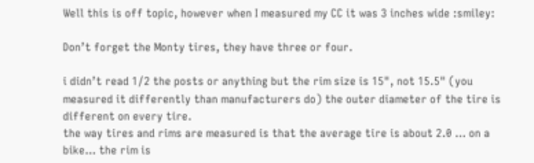Well this is off topic, however when I measured my CC it was 3 inches wide :smiley:

Don’t forget the Monty tires, they have three or four.

i didn’t read 1/2 the posts or anything but the rim size is 15", not 15.5" (you measured it differently than manufacturers do) the outer diameter of the tire is different on every tire.
the way tires and rims are measured is that the average tire is about 2.0 … on a bike… the rim is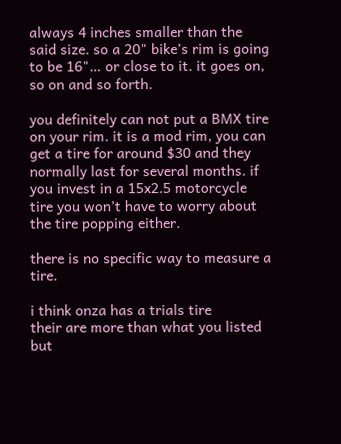always 4 inches smaller than the said size. so a 20" bike’s rim is going to be 16"… or close to it. it goes on, so on and so forth.

you definitely can not put a BMX tire on your rim. it is a mod rim, you can get a tire for around $30 and they normally last for several months. if you invest in a 15x2.5 motorcycle tire you won’t have to worry about the tire popping either.

there is no specific way to measure a tire.

i think onza has a trials tire
their are more than what you listed but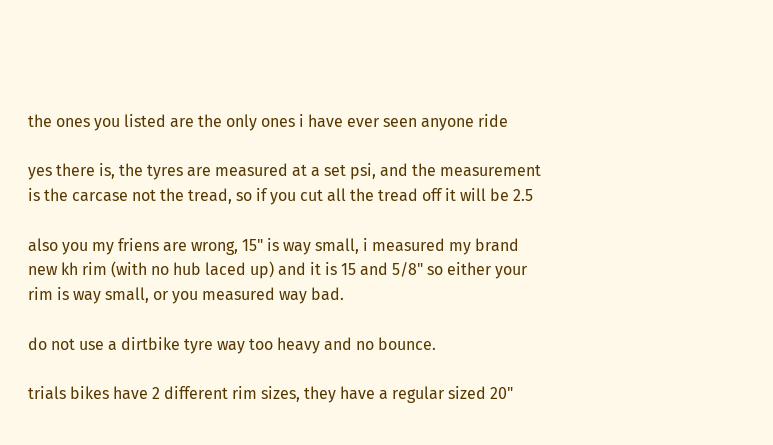the ones you listed are the only ones i have ever seen anyone ride

yes there is, the tyres are measured at a set psi, and the measurement is the carcase not the tread, so if you cut all the tread off it will be 2.5

also you my friens are wrong, 15" is way small, i measured my brand new kh rim (with no hub laced up) and it is 15 and 5/8" so either your rim is way small, or you measured way bad.

do not use a dirtbike tyre way too heavy and no bounce.

trials bikes have 2 different rim sizes, they have a regular sized 20"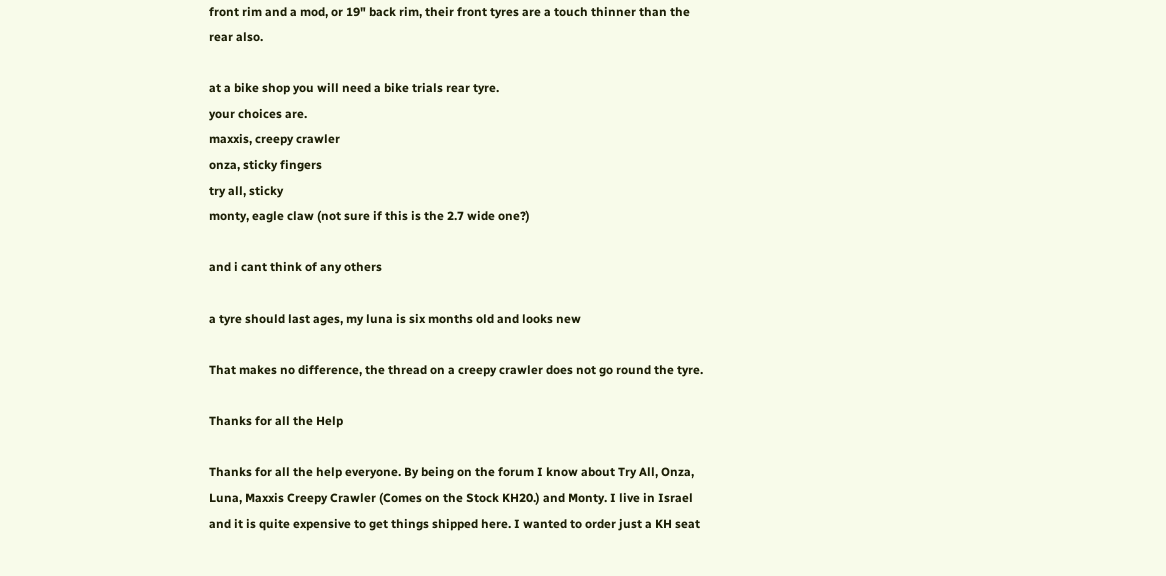front rim and a mod, or 19" back rim, their front tyres are a touch thinner than the rear also.

at a bike shop you will need a bike trials rear tyre.
your choices are.
maxxis, creepy crawler
onza, sticky fingers
try all, sticky
monty, eagle claw (not sure if this is the 2.7 wide one?)

and i cant think of any others

a tyre should last ages, my luna is six months old and looks new

That makes no difference, the thread on a creepy crawler does not go round the tyre.

Thanks for all the Help

Thanks for all the help everyone. By being on the forum I know about Try All, Onza, Luna, Maxxis Creepy Crawler (Comes on the Stock KH20.) and Monty. I live in Israel and it is quite expensive to get things shipped here. I wanted to order just a KH seat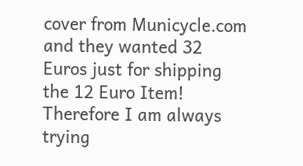cover from Municycle.com and they wanted 32 Euros just for shipping the 12 Euro Item! Therefore I am always trying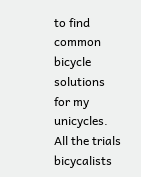to find common bicycle solutions for my unicycles. All the trials bicycalists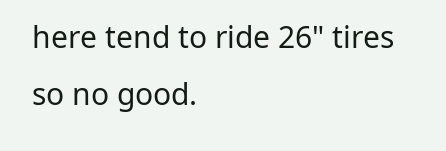here tend to ride 26" tires so no good.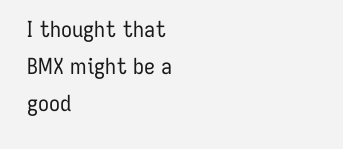I thought that BMX might be a good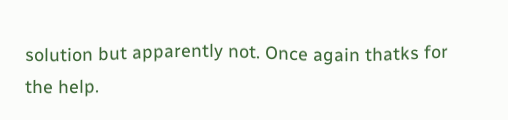solution but apparently not. Once again thatks for the help.